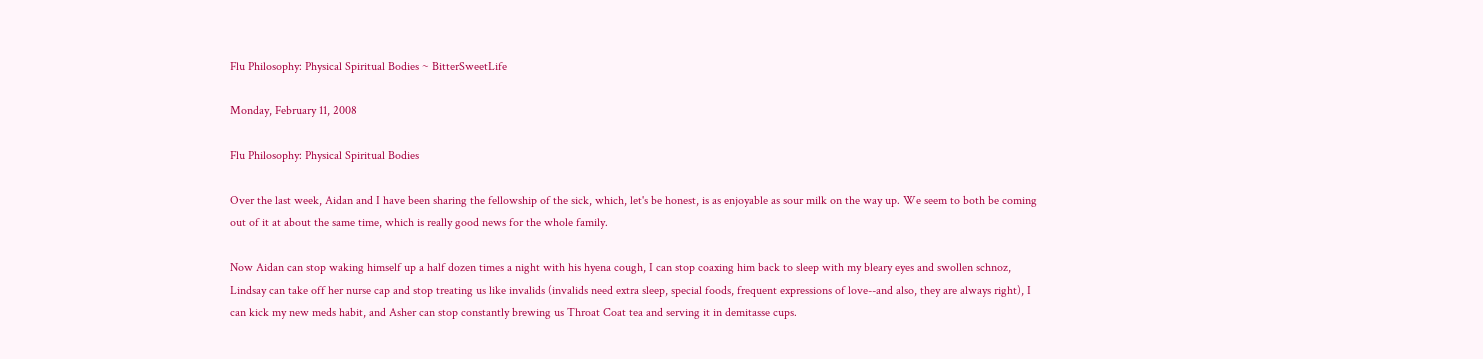Flu Philosophy: Physical Spiritual Bodies ~ BitterSweetLife

Monday, February 11, 2008

Flu Philosophy: Physical Spiritual Bodies

Over the last week, Aidan and I have been sharing the fellowship of the sick, which, let's be honest, is as enjoyable as sour milk on the way up. We seem to both be coming out of it at about the same time, which is really good news for the whole family.

Now Aidan can stop waking himself up a half dozen times a night with his hyena cough, I can stop coaxing him back to sleep with my bleary eyes and swollen schnoz, Lindsay can take off her nurse cap and stop treating us like invalids (invalids need extra sleep, special foods, frequent expressions of love--and also, they are always right), I can kick my new meds habit, and Asher can stop constantly brewing us Throat Coat tea and serving it in demitasse cups.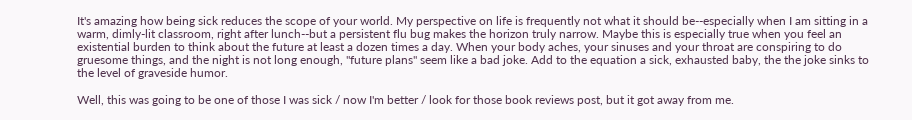It's amazing how being sick reduces the scope of your world. My perspective on life is frequently not what it should be--especially when I am sitting in a warm, dimly-lit classroom, right after lunch--but a persistent flu bug makes the horizon truly narrow. Maybe this is especially true when you feel an existential burden to think about the future at least a dozen times a day. When your body aches, your sinuses and your throat are conspiring to do gruesome things, and the night is not long enough, "future plans" seem like a bad joke. Add to the equation a sick, exhausted baby, the the joke sinks to the level of graveside humor.

Well, this was going to be one of those I was sick / now I'm better / look for those book reviews post, but it got away from me.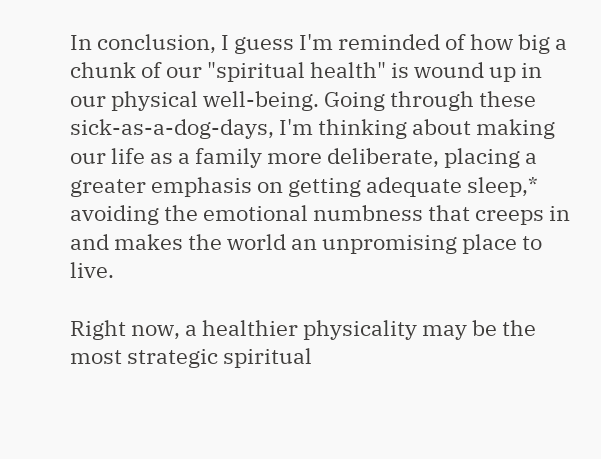In conclusion, I guess I'm reminded of how big a chunk of our "spiritual health" is wound up in our physical well-being. Going through these sick-as-a-dog-days, I'm thinking about making our life as a family more deliberate, placing a greater emphasis on getting adequate sleep,* avoiding the emotional numbness that creeps in and makes the world an unpromising place to live.

Right now, a healthier physicality may be the most strategic spiritual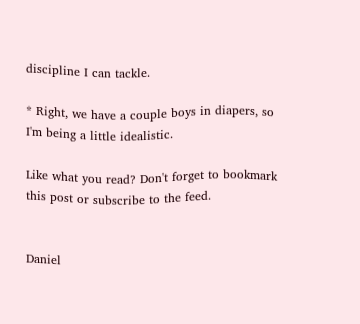discipline I can tackle.

* Right, we have a couple boys in diapers, so I'm being a little idealistic.

Like what you read? Don't forget to bookmark this post or subscribe to the feed.


Daniel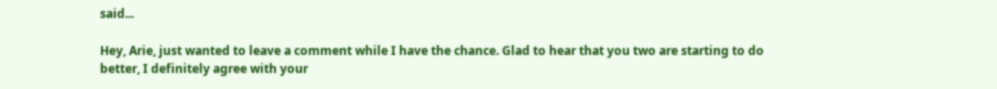said...

Hey, Arie, just wanted to leave a comment while I have the chance. Glad to hear that you two are starting to do better, I definitely agree with your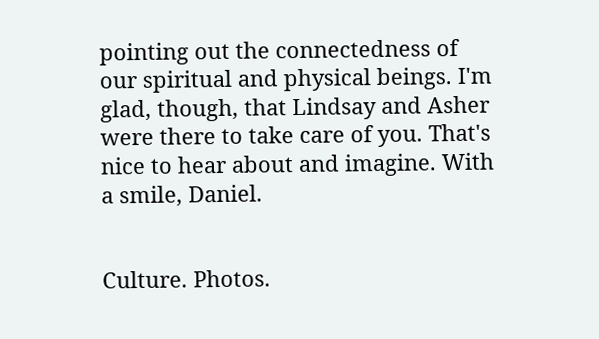pointing out the connectedness of our spiritual and physical beings. I'm glad, though, that Lindsay and Asher were there to take care of you. That's nice to hear about and imagine. With a smile, Daniel.


Culture. Photos.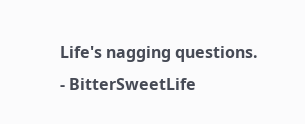Life's nagging questions. - BitterSweetLife